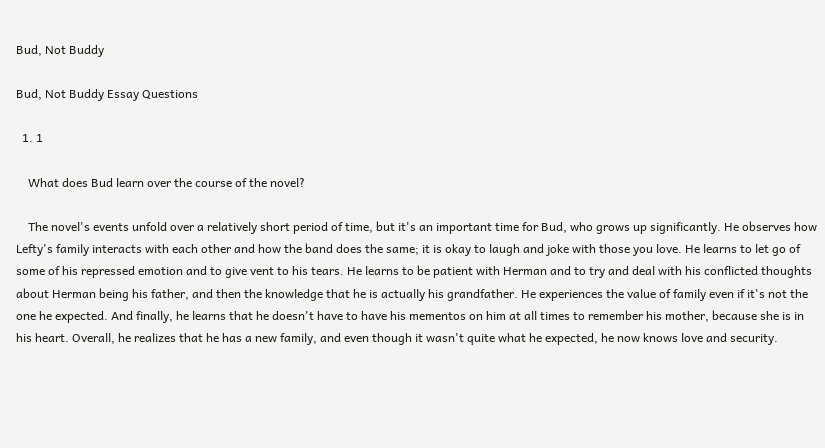Bud, Not Buddy

Bud, Not Buddy Essay Questions

  1. 1

    What does Bud learn over the course of the novel?

    The novel's events unfold over a relatively short period of time, but it's an important time for Bud, who grows up significantly. He observes how Lefty's family interacts with each other and how the band does the same; it is okay to laugh and joke with those you love. He learns to let go of some of his repressed emotion and to give vent to his tears. He learns to be patient with Herman and to try and deal with his conflicted thoughts about Herman being his father, and then the knowledge that he is actually his grandfather. He experiences the value of family even if it's not the one he expected. And finally, he learns that he doesn't have to have his mementos on him at all times to remember his mother, because she is in his heart. Overall, he realizes that he has a new family, and even though it wasn't quite what he expected, he now knows love and security.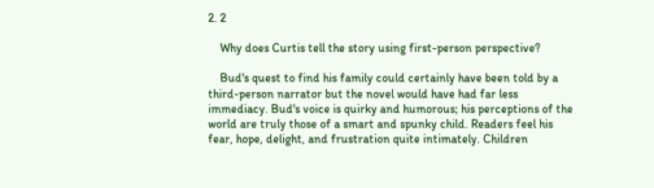2. 2

    Why does Curtis tell the story using first-person perspective?

    Bud's quest to find his family could certainly have been told by a third-person narrator but the novel would have had far less immediacy. Bud's voice is quirky and humorous; his perceptions of the world are truly those of a smart and spunky child. Readers feel his fear, hope, delight, and frustration quite intimately. Children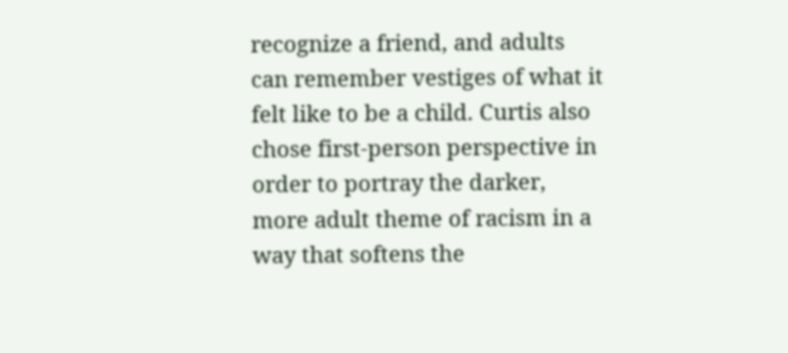recognize a friend, and adults can remember vestiges of what it felt like to be a child. Curtis also chose first-person perspective in order to portray the darker, more adult theme of racism in a way that softens the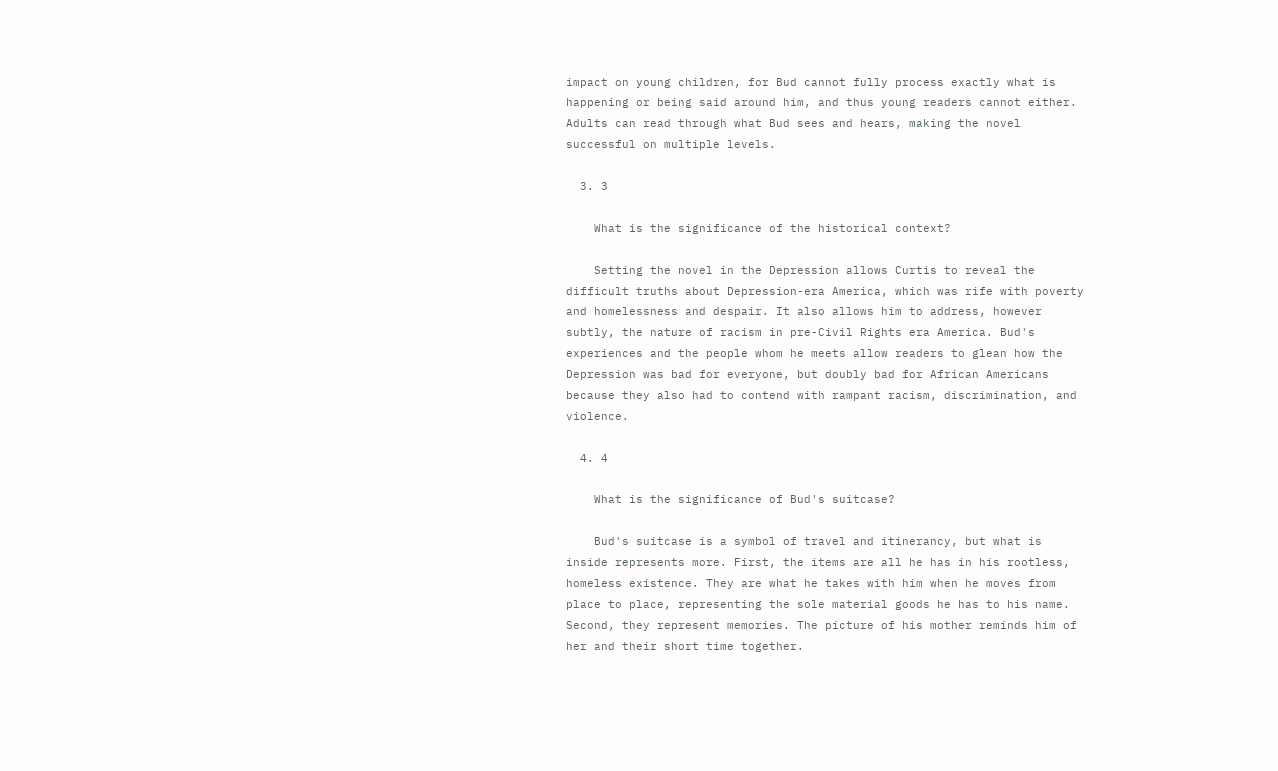impact on young children, for Bud cannot fully process exactly what is happening or being said around him, and thus young readers cannot either. Adults can read through what Bud sees and hears, making the novel successful on multiple levels.

  3. 3

    What is the significance of the historical context?

    Setting the novel in the Depression allows Curtis to reveal the difficult truths about Depression-era America, which was rife with poverty and homelessness and despair. It also allows him to address, however subtly, the nature of racism in pre-Civil Rights era America. Bud's experiences and the people whom he meets allow readers to glean how the Depression was bad for everyone, but doubly bad for African Americans because they also had to contend with rampant racism, discrimination, and violence.

  4. 4

    What is the significance of Bud's suitcase?

    Bud's suitcase is a symbol of travel and itinerancy, but what is inside represents more. First, the items are all he has in his rootless, homeless existence. They are what he takes with him when he moves from place to place, representing the sole material goods he has to his name. Second, they represent memories. The picture of his mother reminds him of her and their short time together.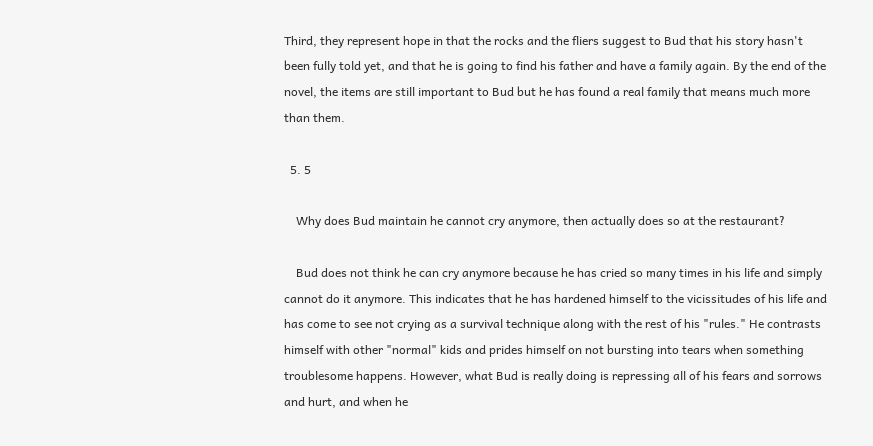Third, they represent hope in that the rocks and the fliers suggest to Bud that his story hasn't been fully told yet, and that he is going to find his father and have a family again. By the end of the novel, the items are still important to Bud but he has found a real family that means much more than them.

  5. 5

    Why does Bud maintain he cannot cry anymore, then actually does so at the restaurant?

    Bud does not think he can cry anymore because he has cried so many times in his life and simply cannot do it anymore. This indicates that he has hardened himself to the vicissitudes of his life and has come to see not crying as a survival technique along with the rest of his "rules." He contrasts himself with other "normal" kids and prides himself on not bursting into tears when something troublesome happens. However, what Bud is really doing is repressing all of his fears and sorrows and hurt, and when he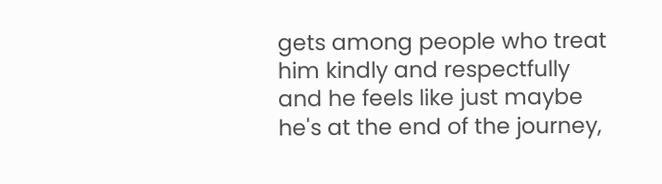gets among people who treat him kindly and respectfully and he feels like just maybe he's at the end of the journey,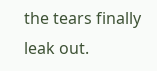the tears finally leak out.